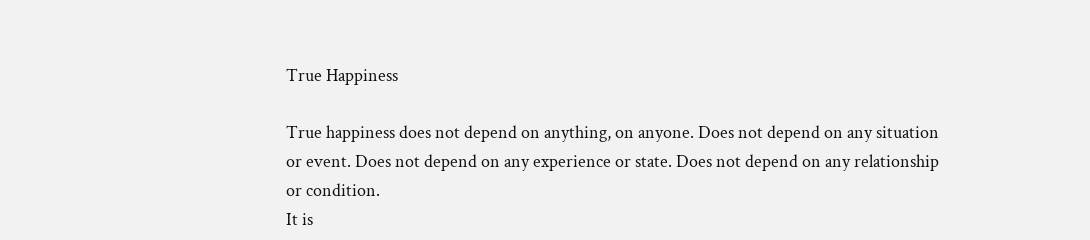True Happiness

True happiness does not depend on anything, on anyone. Does not depend on any situation or event. Does not depend on any experience or state. Does not depend on any relationship or condition.
It is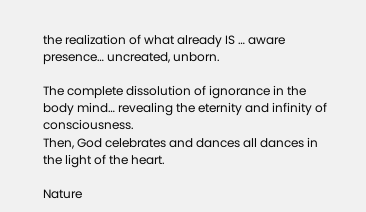the realization of what already IS … aware presence… uncreated, unborn.

The complete dissolution of ignorance in the body mind… revealing the eternity and infinity of consciousness.
Then, God celebrates and dances all dances in the light of the heart.

Nature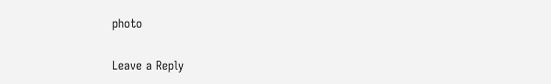photo

Leave a Reply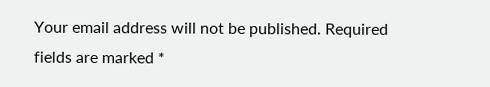Your email address will not be published. Required fields are marked *